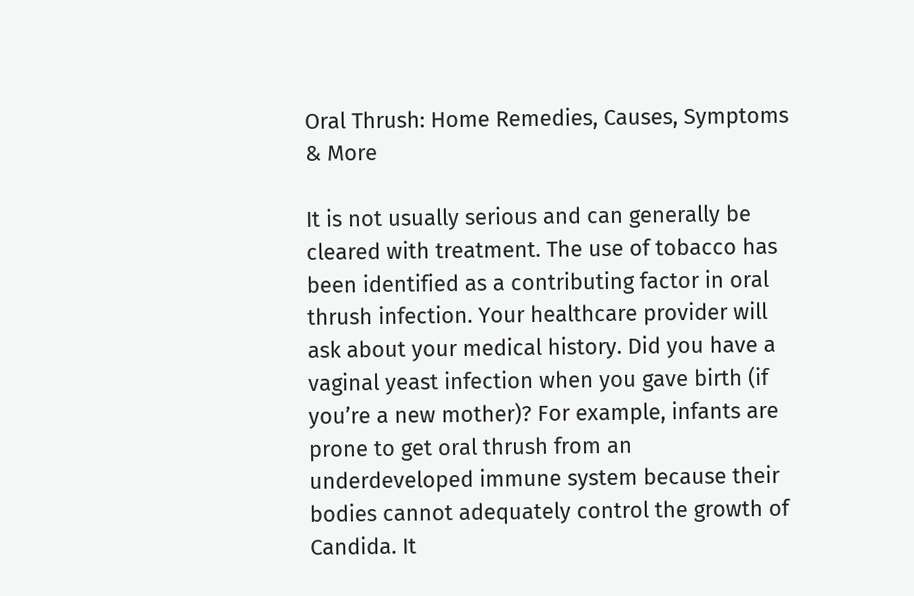Oral Thrush: Home Remedies, Causes, Symptoms & More

It is not usually serious and can generally be cleared with treatment. The use of tobacco has been identified as a contributing factor in oral thrush infection. Your healthcare provider will ask about your medical history. Did you have a vaginal yeast infection when you gave birth (if you’re a new mother)? For example, infants are prone to get oral thrush from an underdeveloped immune system because their bodies cannot adequately control the growth of Candida. It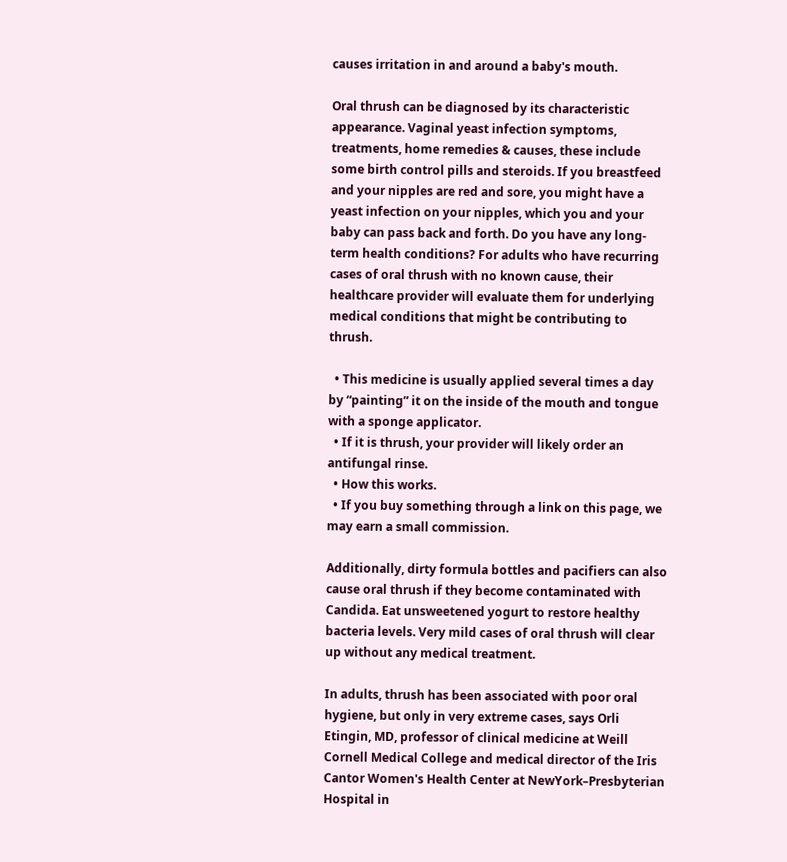causes irritation in and around a baby's mouth.

Oral thrush can be diagnosed by its characteristic appearance. Vaginal yeast infection symptoms, treatments, home remedies & causes, these include some birth control pills and steroids. If you breastfeed and your nipples are red and sore, you might have a yeast infection on your nipples, which you and your baby can pass back and forth. Do you have any long-term health conditions? For adults who have recurring cases of oral thrush with no known cause, their healthcare provider will evaluate them for underlying medical conditions that might be contributing to thrush.

  • This medicine is usually applied several times a day by “painting” it on the inside of the mouth and tongue with a sponge applicator.
  • If it is thrush, your provider will likely order an antifungal rinse.
  • How this works.
  • If you buy something through a link on this page, we may earn a small commission.

Additionally, dirty formula bottles and pacifiers can also cause oral thrush if they become contaminated with Candida. Eat unsweetened yogurt to restore healthy bacteria levels. Very mild cases of oral thrush will clear up without any medical treatment.

In adults, thrush has been associated with poor oral hygiene, but only in very extreme cases, says Orli Etingin, MD, professor of clinical medicine at Weill Cornell Medical College and medical director of the Iris Cantor Women's Health Center at NewYork–Presbyterian Hospital in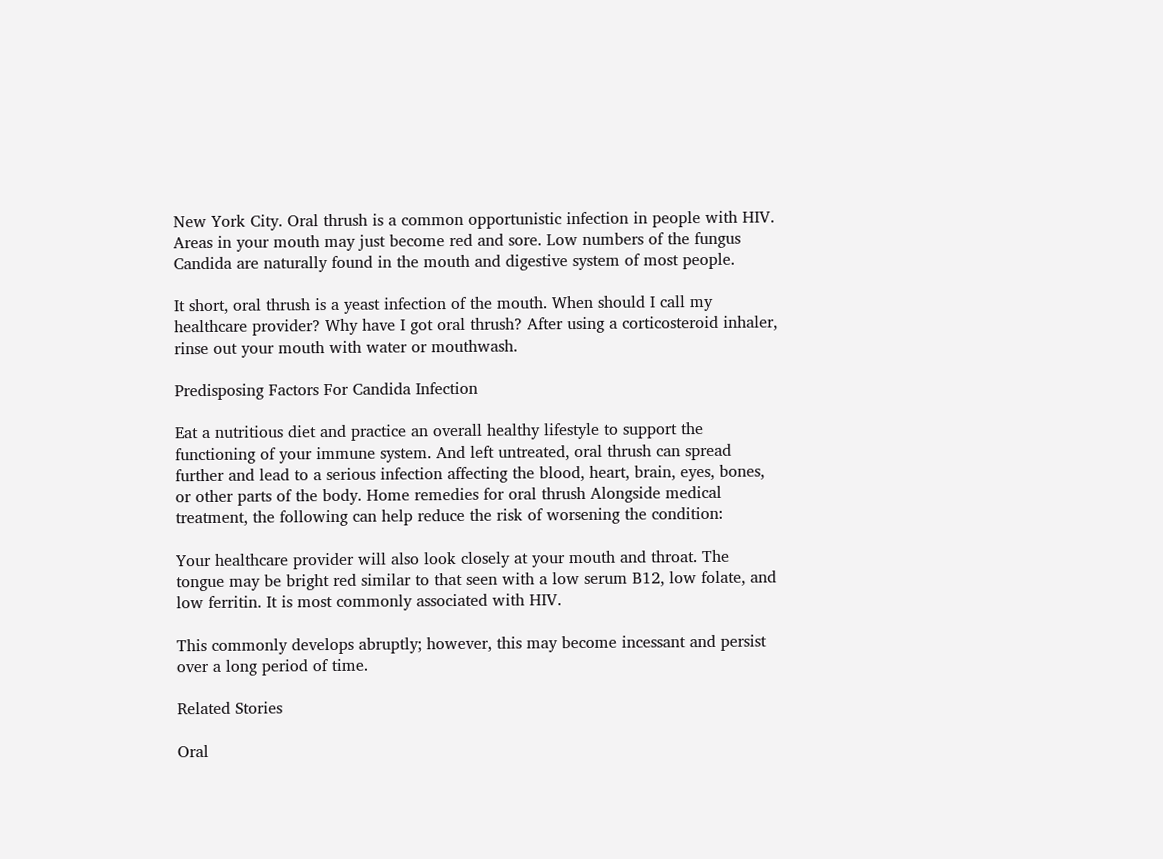New York City. Oral thrush is a common opportunistic infection in people with HIV. Areas in your mouth may just become red and sore. Low numbers of the fungus Candida are naturally found in the mouth and digestive system of most people.

It short, oral thrush is a yeast infection of the mouth. When should I call my healthcare provider? Why have I got oral thrush? After using a corticosteroid inhaler, rinse out your mouth with water or mouthwash.

Predisposing Factors For Candida Infection

Eat a nutritious diet and practice an overall healthy lifestyle to support the functioning of your immune system. And left untreated, oral thrush can spread further and lead to a serious infection affecting the blood, heart, brain, eyes, bones, or other parts of the body. Home remedies for oral thrush Alongside medical treatment, the following can help reduce the risk of worsening the condition:

Your healthcare provider will also look closely at your mouth and throat. The tongue may be bright red similar to that seen with a low serum B12, low folate, and low ferritin. It is most commonly associated with HIV.

This commonly develops abruptly; however, this may become incessant and persist over a long period of time.

Related Stories

Oral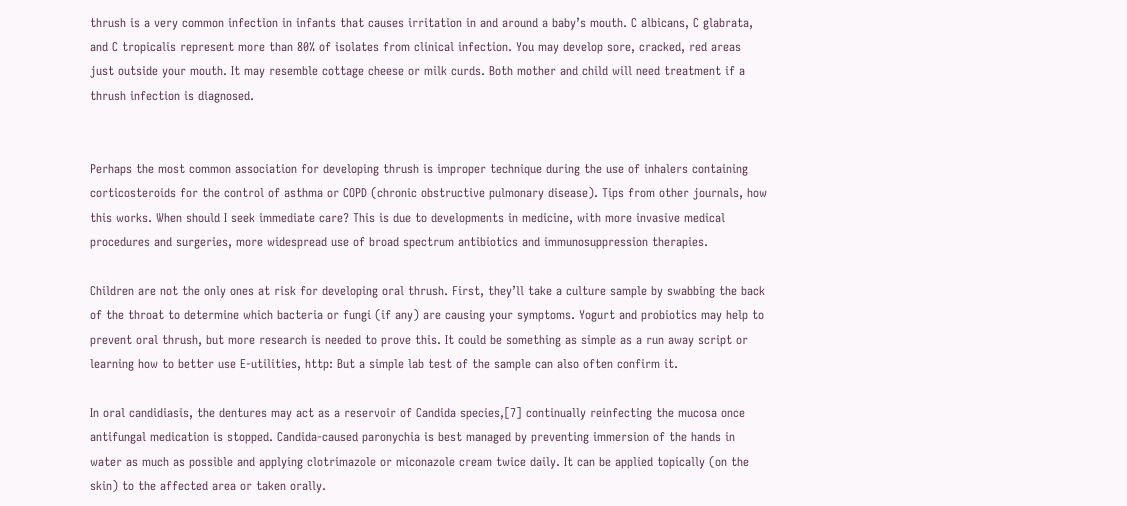thrush is a very common infection in infants that causes irritation in and around a baby’s mouth. C albicans, C glabrata, and C tropicalis represent more than 80% of isolates from clinical infection. You may develop sore, cracked, red areas just outside your mouth. It may resemble cottage cheese or milk curds. Both mother and child will need treatment if a thrush infection is diagnosed.


Perhaps the most common association for developing thrush is improper technique during the use of inhalers containing corticosteroids for the control of asthma or COPD (chronic obstructive pulmonary disease). Tips from other journals, how this works. When should I seek immediate care? This is due to developments in medicine, with more invasive medical procedures and surgeries, more widespread use of broad spectrum antibiotics and immunosuppression therapies.

Children are not the only ones at risk for developing oral thrush. First, they’ll take a culture sample by swabbing the back of the throat to determine which bacteria or fungi (if any) are causing your symptoms. Yogurt and probiotics may help to prevent oral thrush, but more research is needed to prove this. It could be something as simple as a run away script or learning how to better use E-utilities, http: But a simple lab test of the sample can also often confirm it.

In oral candidiasis, the dentures may act as a reservoir of Candida species,[7] continually reinfecting the mucosa once antifungal medication is stopped. Candida-caused paronychia is best managed by preventing immersion of the hands in water as much as possible and applying clotrimazole or miconazole cream twice daily. It can be applied topically (on the skin) to the affected area or taken orally.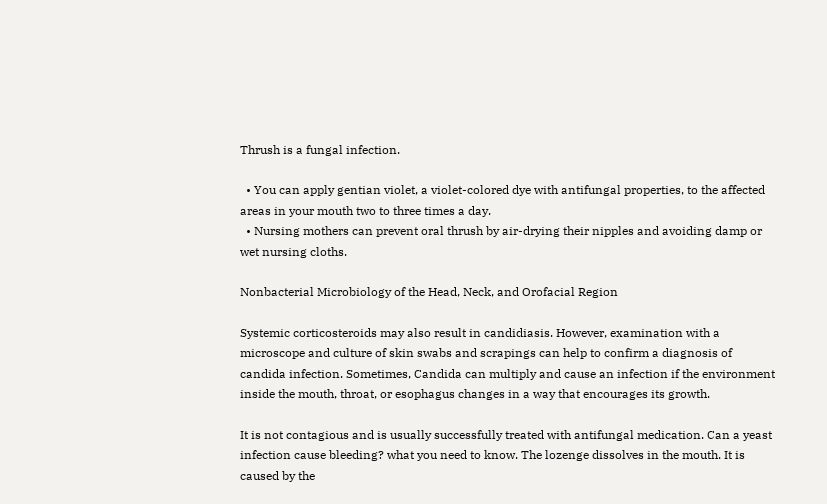Thrush is a fungal infection.

  • You can apply gentian violet, a violet-colored dye with antifungal properties, to the affected areas in your mouth two to three times a day.
  • Nursing mothers can prevent oral thrush by air-drying their nipples and avoiding damp or wet nursing cloths.

Nonbacterial Microbiology of the Head, Neck, and Orofacial Region

Systemic corticosteroids may also result in candidiasis. However, examination with a microscope and culture of skin swabs and scrapings can help to confirm a diagnosis of candida infection. Sometimes, Candida can multiply and cause an infection if the environment inside the mouth, throat, or esophagus changes in a way that encourages its growth.

It is not contagious and is usually successfully treated with antifungal medication. Can a yeast infection cause bleeding? what you need to know. The lozenge dissolves in the mouth. It is caused by the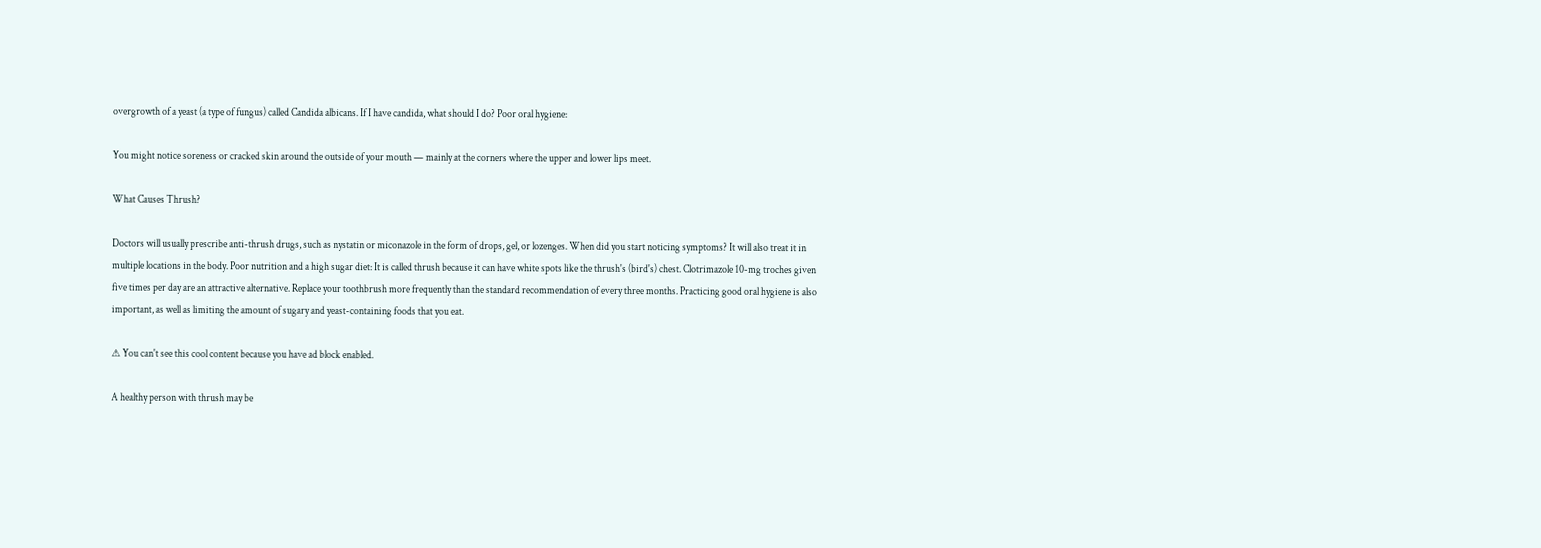overgrowth of a yeast (a type of fungus) called Candida albicans. If I have candida, what should I do? Poor oral hygiene:

You might notice soreness or cracked skin around the outside of your mouth — mainly at the corners where the upper and lower lips meet.

What Causes Thrush?

Doctors will usually prescribe anti-thrush drugs, such as nystatin or miconazole in the form of drops, gel, or lozenges. When did you start noticing symptoms? It will also treat it in multiple locations in the body. Poor nutrition and a high sugar diet: It is called thrush because it can have white spots like the thrush's (bird's) chest. Clotrimazole 10-mg troches given five times per day are an attractive alternative. Replace your toothbrush more frequently than the standard recommendation of every three months. Practicing good oral hygiene is also important, as well as limiting the amount of sugary and yeast-containing foods that you eat.

⚠ You can't see this cool content because you have ad block enabled.

A healthy person with thrush may be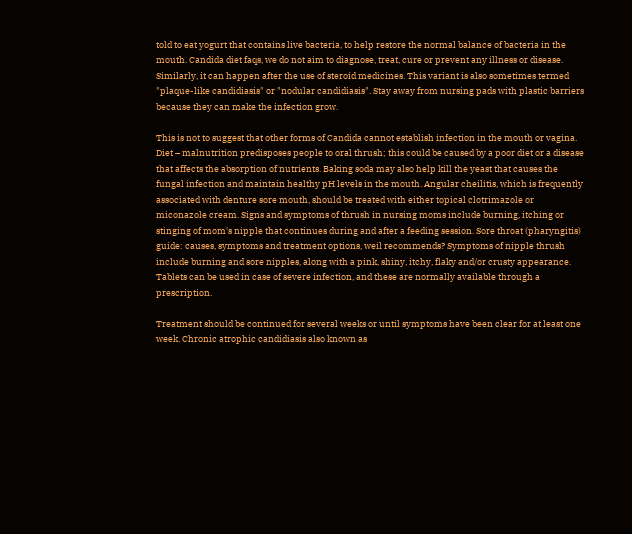told to eat yogurt that contains live bacteria, to help restore the normal balance of bacteria in the mouth. Candida diet faqs, we do not aim to diagnose, treat, cure or prevent any illness or disease. Similarly, it can happen after the use of steroid medicines. This variant is also sometimes termed "plaque-like candidiasis" or "nodular candidiasis". Stay away from nursing pads with plastic barriers because they can make the infection grow.

This is not to suggest that other forms of Candida cannot establish infection in the mouth or vagina. Diet – malnutrition predisposes people to oral thrush; this could be caused by a poor diet or a disease that affects the absorption of nutrients. Baking soda may also help kill the yeast that causes the fungal infection and maintain healthy pH levels in the mouth. Angular cheilitis, which is frequently associated with denture sore mouth, should be treated with either topical clotrimazole or miconazole cream. Signs and symptoms of thrush in nursing moms include burning, itching or stinging of mom's nipple that continues during and after a feeding session. Sore throat (pharyngitis) guide: causes, symptoms and treatment options, weil recommends? Symptoms of nipple thrush include burning and sore nipples, along with a pink, shiny, itchy, flaky and/or crusty appearance. Tablets can be used in case of severe infection, and these are normally available through a prescription.

Treatment should be continued for several weeks or until symptoms have been clear for at least one week. Chronic atrophic candidiasis also known as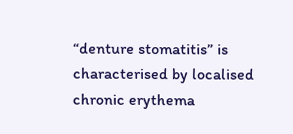“denture stomatitis” is characterised by localised chronic erythema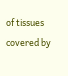of tissues covered by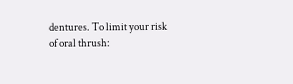dentures. To limit your risk of oral thrush: